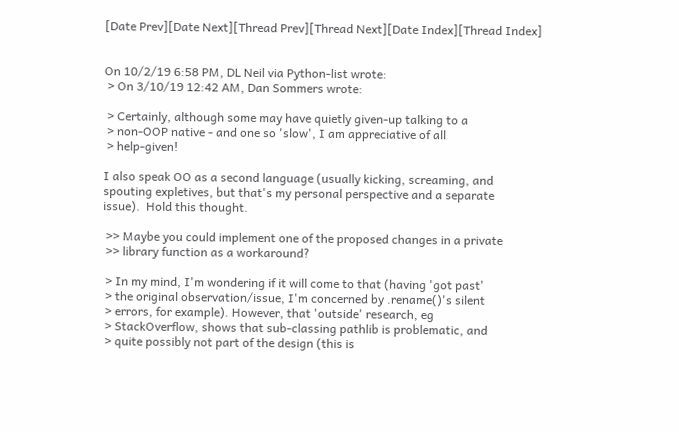[Date Prev][Date Next][Thread Prev][Thread Next][Date Index][Thread Index]


On 10/2/19 6:58 PM, DL Neil via Python-list wrote:
 > On 3/10/19 12:42 AM, Dan Sommers wrote:

 > Certainly, although some may have quietly given-up talking to a
 > non-OOP native - and one so 'slow', I am appreciative of all
 > help-given!

I also speak OO as a second language (usually kicking, screaming, and
spouting expletives, but that's my personal perspective and a separate
issue).  Hold this thought.

 >> Maybe you could implement one of the proposed changes in a private
 >> library function as a workaround?

 > In my mind, I'm wondering if it will come to that (having 'got past'
 > the original observation/issue, I'm concerned by .rename()'s silent
 > errors, for example). However, that 'outside' research, eg
 > StackOverflow, shows that sub-classing pathlib is problematic, and
 > quite possibly not part of the design (this is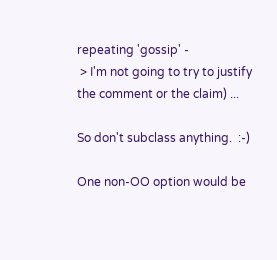repeating 'gossip' -
 > I'm not going to try to justify the comment or the claim) ...

So don't subclass anything.  :-)

One non-OO option would be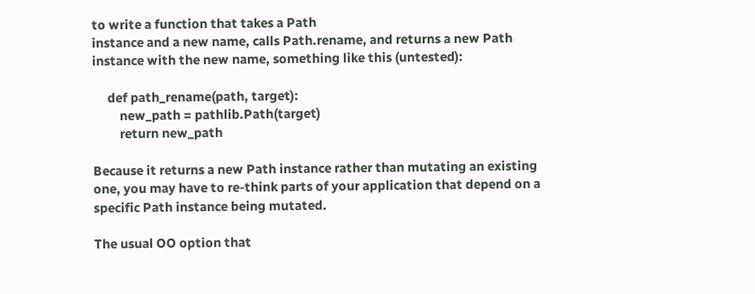to write a function that takes a Path
instance and a new name, calls Path.rename, and returns a new Path
instance with the new name, something like this (untested):

     def path_rename(path, target):
         new_path = pathlib.Path(target)
         return new_path

Because it returns a new Path instance rather than mutating an existing
one, you may have to re-think parts of your application that depend on a
specific Path instance being mutated.

The usual OO option that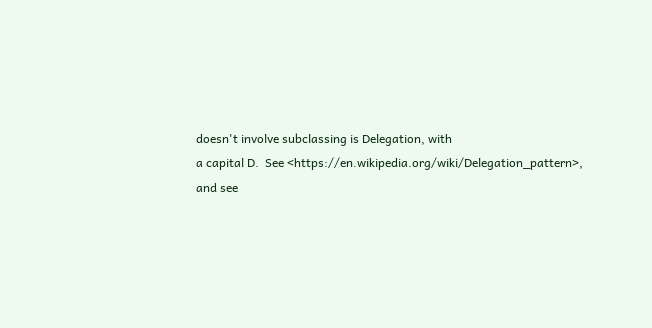doesn't involve subclassing is Delegation, with
a capital D.  See <https://en.wikipedia.org/wiki/Delegation_pattern>,
and see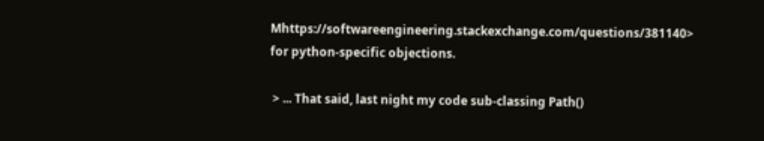Mhttps://softwareengineering.stackexchange.com/questions/381140>
for python-specific objections.

 > ... That said, last night my code sub-classing Path()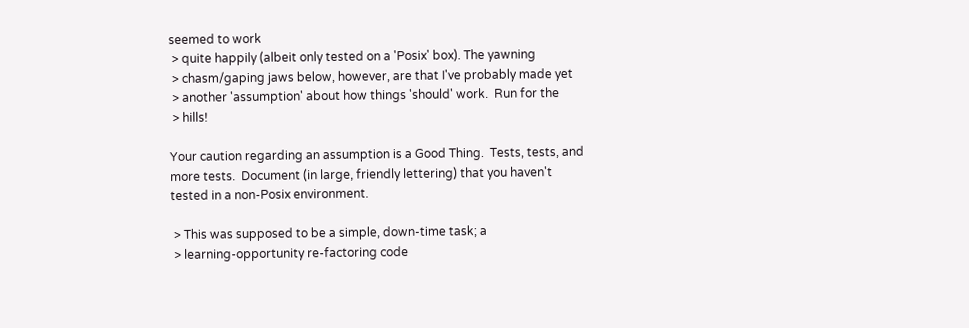seemed to work
 > quite happily (albeit only tested on a 'Posix' box). The yawning
 > chasm/gaping jaws below, however, are that I've probably made yet
 > another 'assumption' about how things 'should' work.  Run for the
 > hills!

Your caution regarding an assumption is a Good Thing.  Tests, tests, and
more tests.  Document (in large, friendly lettering) that you haven't
tested in a non-Posix environment.

 > This was supposed to be a simple, down-time task; a
 > learning-opportunity re-factoring code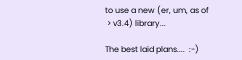to use a new (er, um, as of
 > v3.4) library...

The best laid plans....  :-)